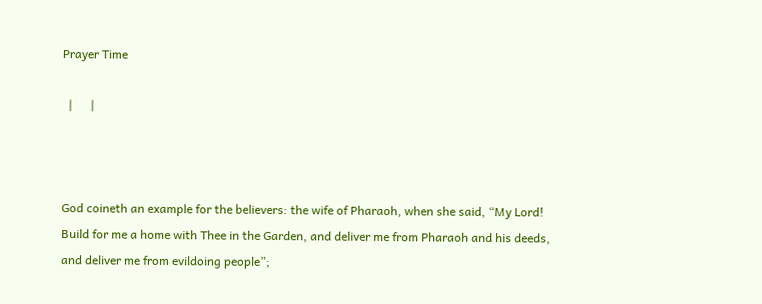Prayer Time

  |      |



God coineth an example for the believers: the wife of Pharaoh, when she said, “My Lord! Build for me a home with Thee in the Garden, and deliver me from Pharaoh and his deeds, and deliver me from evildoing people”;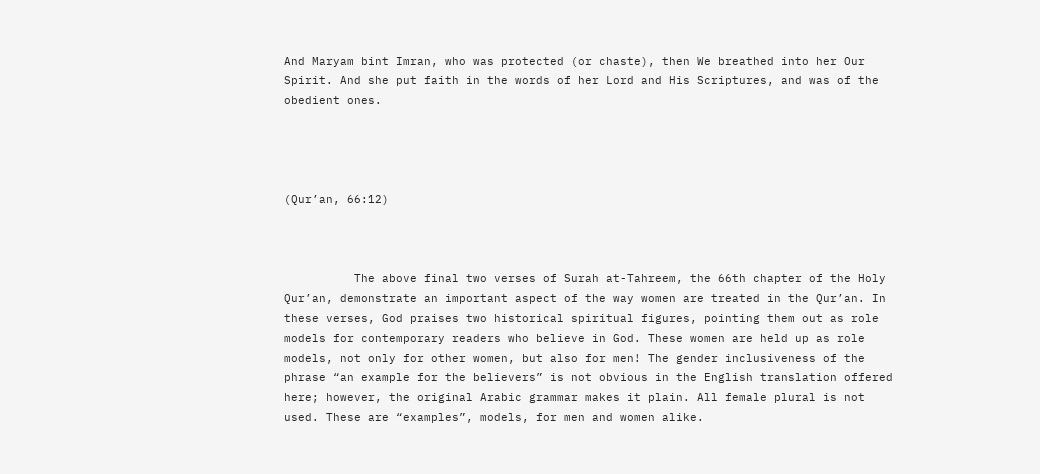And Maryam bint Imran, who was protected (or chaste), then We breathed into her Our Spirit. And she put faith in the words of her Lord and His Scriptures, and was of the obedient ones.




(Qur’an, 66:12)



          The above final two verses of Surah at-Tahreem, the 66th chapter of the Holy Qur’an, demonstrate an important aspect of the way women are treated in the Qur’an. In these verses, God praises two historical spiritual figures, pointing them out as role models for contemporary readers who believe in God. These women are held up as role models, not only for other women, but also for men! The gender inclusiveness of the phrase “an example for the believers” is not obvious in the English translation offered here; however, the original Arabic grammar makes it plain. All female plural is not used. These are “examples”, models, for men and women alike.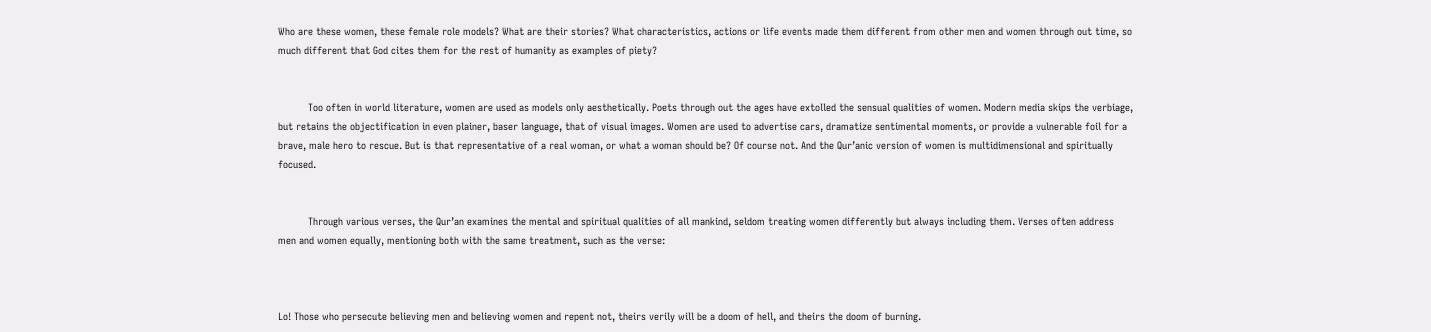Who are these women, these female role models? What are their stories? What characteristics, actions or life events made them different from other men and women through out time, so much different that God cites them for the rest of humanity as examples of piety?


          Too often in world literature, women are used as models only aesthetically. Poets through out the ages have extolled the sensual qualities of women. Modern media skips the verbiage, but retains the objectification in even plainer, baser language, that of visual images. Women are used to advertise cars, dramatize sentimental moments, or provide a vulnerable foil for a brave, male hero to rescue. But is that representative of a real woman, or what a woman should be? Of course not. And the Qur’anic version of women is multidimensional and spiritually focused.


          Through various verses, the Qur’an examines the mental and spiritual qualities of all mankind, seldom treating women differently but always including them. Verses often address men and women equally, mentioning both with the same treatment, such as the verse:



Lo! Those who persecute believing men and believing women and repent not, theirs verily will be a doom of hell, and theirs the doom of burning.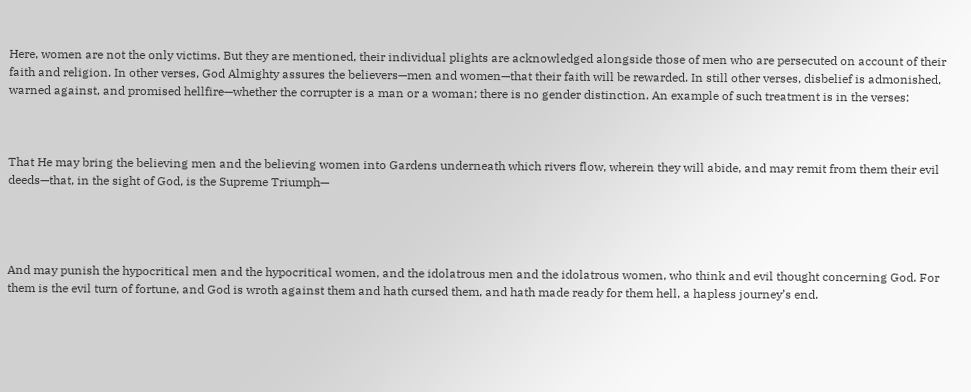Here, women are not the only victims. But they are mentioned, their individual plights are acknowledged alongside those of men who are persecuted on account of their faith and religion. In other verses, God Almighty assures the believers—men and women—that their faith will be rewarded. In still other verses, disbelief is admonished, warned against, and promised hellfire—whether the corrupter is a man or a woman; there is no gender distinction. An example of such treatment is in the verses:



That He may bring the believing men and the believing women into Gardens underneath which rivers flow, wherein they will abide, and may remit from them their evil deeds—that, in the sight of God, is the Supreme Triumph—




And may punish the hypocritical men and the hypocritical women, and the idolatrous men and the idolatrous women, who think and evil thought concerning God. For them is the evil turn of fortune, and God is wroth against them and hath cursed them, and hath made ready for them hell, a hapless journey’s end.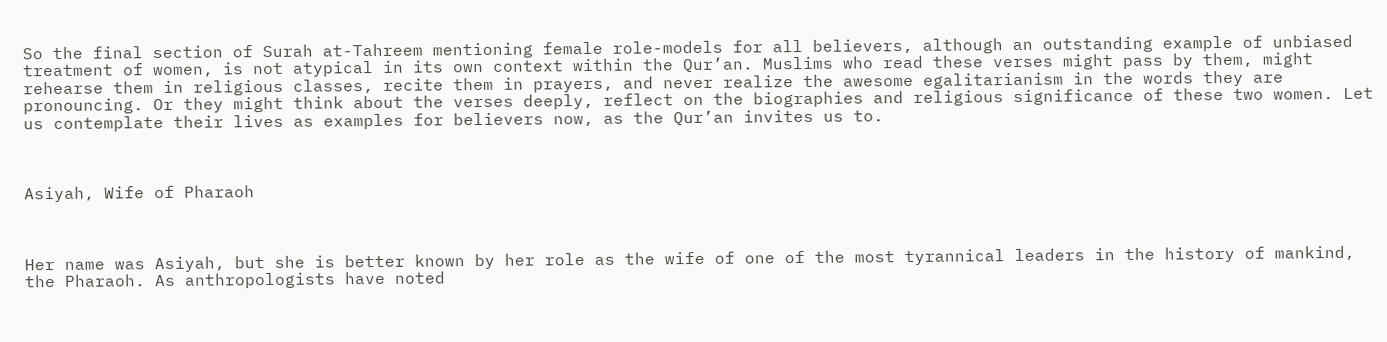So the final section of Surah at-Tahreem mentioning female role-models for all believers, although an outstanding example of unbiased treatment of women, is not atypical in its own context within the Qur’an. Muslims who read these verses might pass by them, might rehearse them in religious classes, recite them in prayers, and never realize the awesome egalitarianism in the words they are pronouncing. Or they might think about the verses deeply, reflect on the biographies and religious significance of these two women. Let us contemplate their lives as examples for believers now, as the Qur’an invites us to.



Asiyah, Wife of Pharaoh



Her name was Asiyah, but she is better known by her role as the wife of one of the most tyrannical leaders in the history of mankind, the Pharaoh. As anthropologists have noted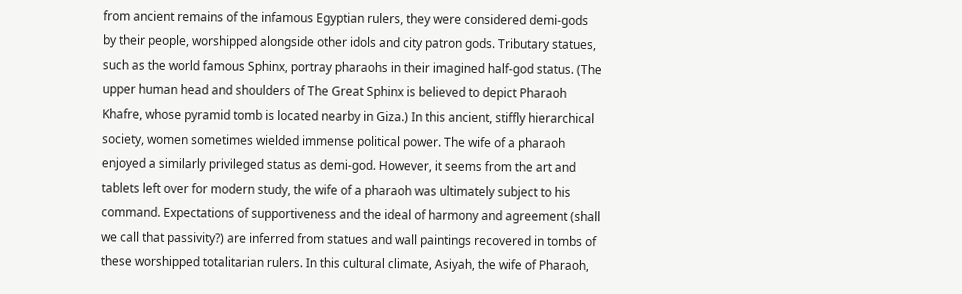from ancient remains of the infamous Egyptian rulers, they were considered demi-gods by their people, worshipped alongside other idols and city patron gods. Tributary statues, such as the world famous Sphinx, portray pharaohs in their imagined half-god status. (The upper human head and shoulders of The Great Sphinx is believed to depict Pharaoh Khafre, whose pyramid tomb is located nearby in Giza.) In this ancient, stiffly hierarchical society, women sometimes wielded immense political power. The wife of a pharaoh enjoyed a similarly privileged status as demi-god. However, it seems from the art and tablets left over for modern study, the wife of a pharaoh was ultimately subject to his command. Expectations of supportiveness and the ideal of harmony and agreement (shall we call that passivity?) are inferred from statues and wall paintings recovered in tombs of these worshipped totalitarian rulers. In this cultural climate, Asiyah, the wife of Pharaoh,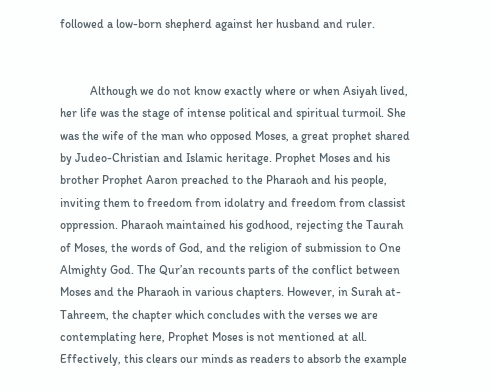followed a low-born shepherd against her husband and ruler.


          Although we do not know exactly where or when Asiyah lived, her life was the stage of intense political and spiritual turmoil. She was the wife of the man who opposed Moses, a great prophet shared by Judeo-Christian and Islamic heritage. Prophet Moses and his brother Prophet Aaron preached to the Pharaoh and his people, inviting them to freedom from idolatry and freedom from classist oppression. Pharaoh maintained his godhood, rejecting the Taurah of Moses, the words of God, and the religion of submission to One Almighty God. The Qur’an recounts parts of the conflict between Moses and the Pharaoh in various chapters. However, in Surah at-Tahreem, the chapter which concludes with the verses we are contemplating here, Prophet Moses is not mentioned at all. Effectively, this clears our minds as readers to absorb the example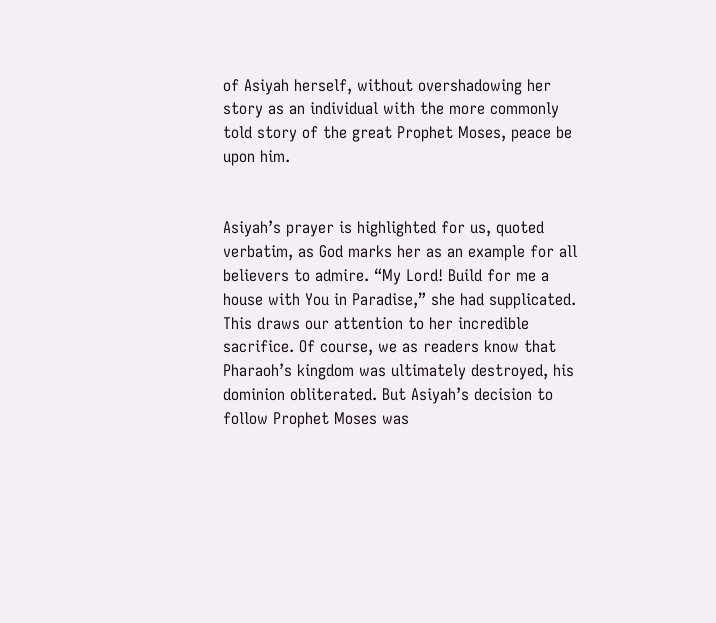of Asiyah herself, without overshadowing her story as an individual with the more commonly told story of the great Prophet Moses, peace be upon him.


Asiyah’s prayer is highlighted for us, quoted verbatim, as God marks her as an example for all believers to admire. “My Lord! Build for me a house with You in Paradise,” she had supplicated. This draws our attention to her incredible sacrifice. Of course, we as readers know that Pharaoh’s kingdom was ultimately destroyed, his dominion obliterated. But Asiyah’s decision to follow Prophet Moses was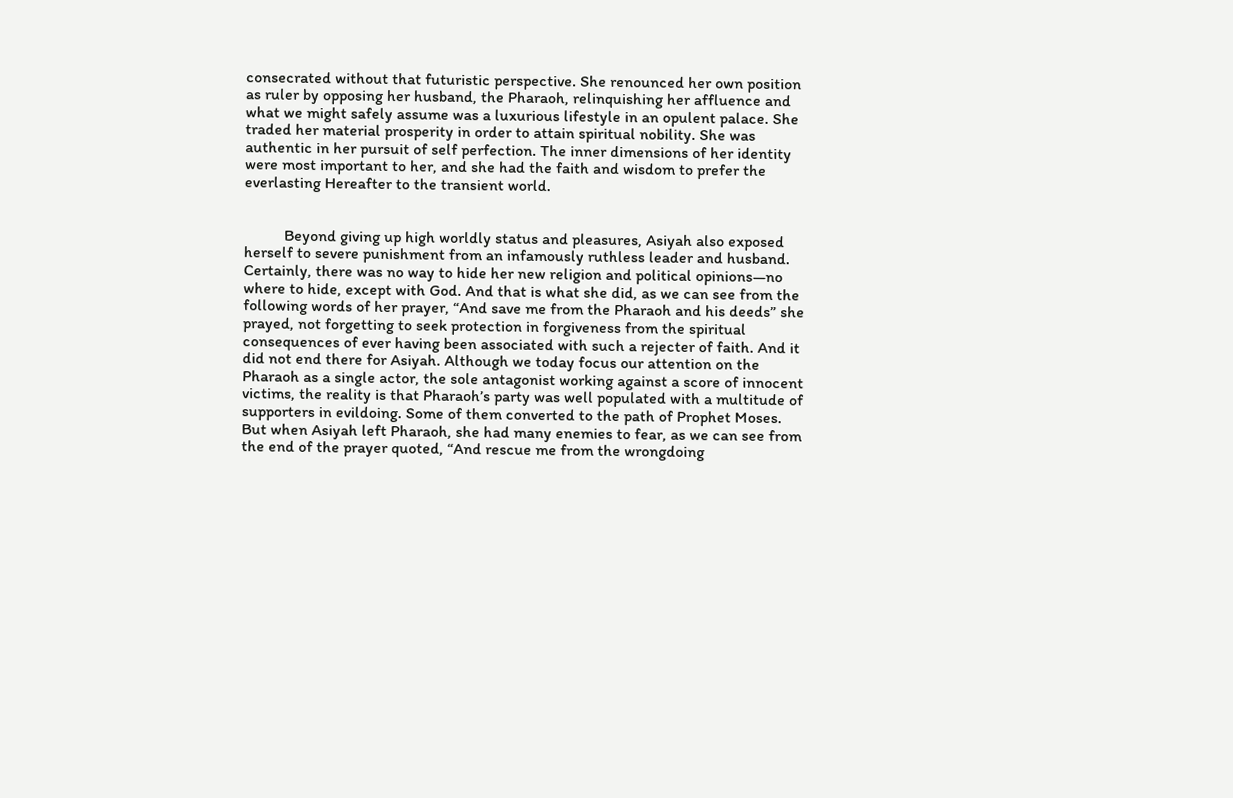consecrated without that futuristic perspective. She renounced her own position as ruler by opposing her husband, the Pharaoh, relinquishing her affluence and what we might safely assume was a luxurious lifestyle in an opulent palace. She traded her material prosperity in order to attain spiritual nobility. She was authentic in her pursuit of self perfection. The inner dimensions of her identity were most important to her, and she had the faith and wisdom to prefer the everlasting Hereafter to the transient world.


          Beyond giving up high worldly status and pleasures, Asiyah also exposed herself to severe punishment from an infamously ruthless leader and husband. Certainly, there was no way to hide her new religion and political opinions—no where to hide, except with God. And that is what she did, as we can see from the following words of her prayer, “And save me from the Pharaoh and his deeds” she prayed, not forgetting to seek protection in forgiveness from the spiritual consequences of ever having been associated with such a rejecter of faith. And it did not end there for Asiyah. Although we today focus our attention on the Pharaoh as a single actor, the sole antagonist working against a score of innocent victims, the reality is that Pharaoh’s party was well populated with a multitude of supporters in evildoing. Some of them converted to the path of Prophet Moses. But when Asiyah left Pharaoh, she had many enemies to fear, as we can see from the end of the prayer quoted, “And rescue me from the wrongdoing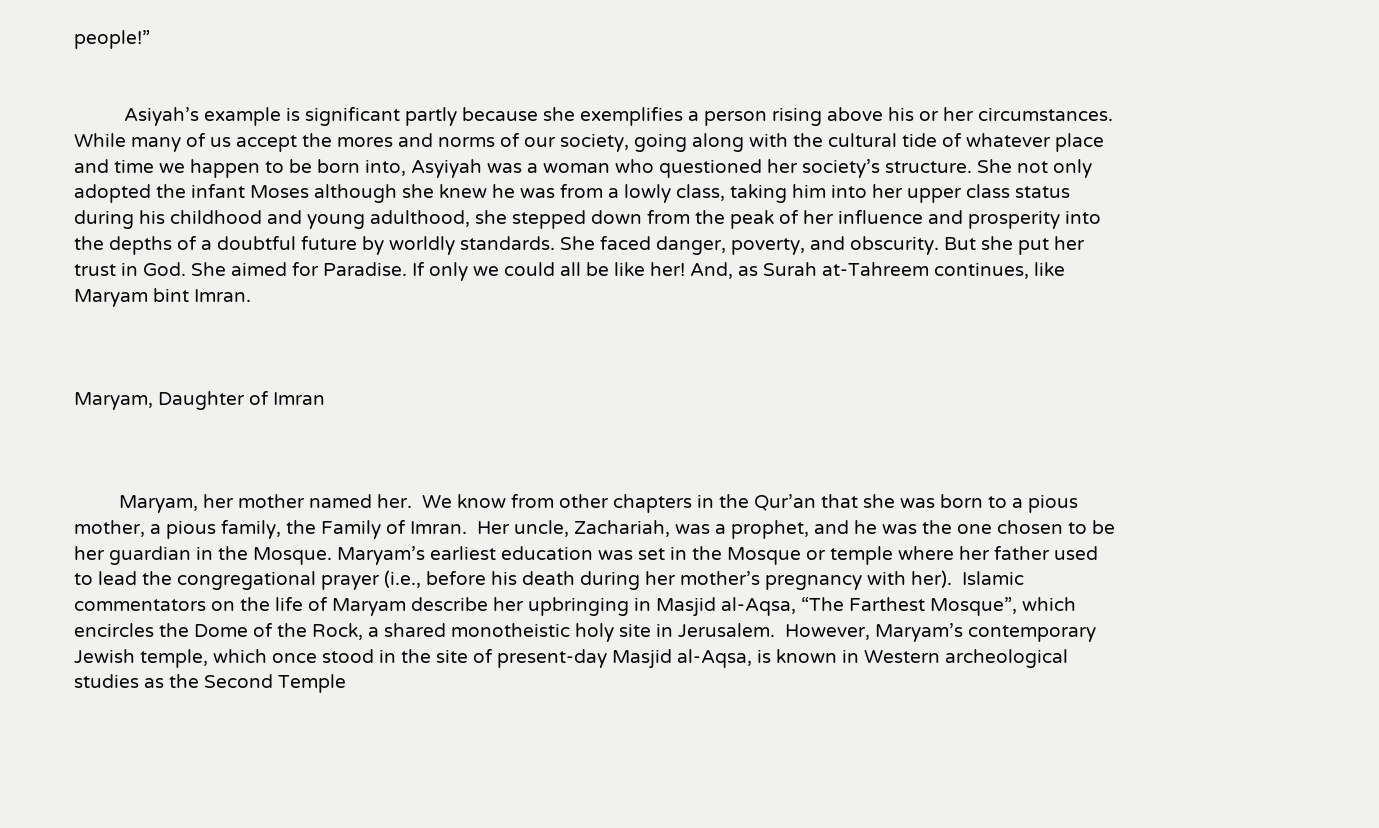people!”


          Asiyah’s example is significant partly because she exemplifies a person rising above his or her circumstances. While many of us accept the mores and norms of our society, going along with the cultural tide of whatever place and time we happen to be born into, Asyiyah was a woman who questioned her society’s structure. She not only adopted the infant Moses although she knew he was from a lowly class, taking him into her upper class status during his childhood and young adulthood, she stepped down from the peak of her influence and prosperity into the depths of a doubtful future by worldly standards. She faced danger, poverty, and obscurity. But she put her trust in God. She aimed for Paradise. If only we could all be like her! And, as Surah at-Tahreem continues, like Maryam bint Imran.



Maryam, Daughter of Imran



         Maryam, her mother named her.  We know from other chapters in the Qur’an that she was born to a pious mother, a pious family, the Family of Imran.  Her uncle, Zachariah, was a prophet, and he was the one chosen to be her guardian in the Mosque. Maryam’s earliest education was set in the Mosque or temple where her father used to lead the congregational prayer (i.e., before his death during her mother’s pregnancy with her).  Islamic commentators on the life of Maryam describe her upbringing in Masjid al-Aqsa, “The Farthest Mosque”, which encircles the Dome of the Rock, a shared monotheistic holy site in Jerusalem.  However, Maryam’s contemporary Jewish temple, which once stood in the site of present-day Masjid al-Aqsa, is known in Western archeological studies as the Second Temple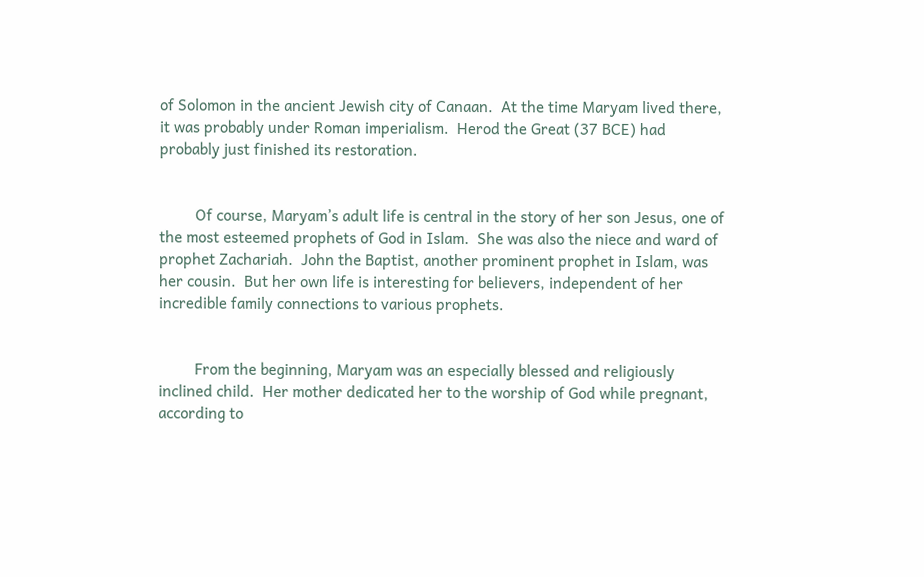of Solomon in the ancient Jewish city of Canaan.  At the time Maryam lived there, it was probably under Roman imperialism.  Herod the Great (37 BCE) had probably just finished its restoration.


         Of course, Maryam’s adult life is central in the story of her son Jesus, one of the most esteemed prophets of God in Islam.  She was also the niece and ward of prophet Zachariah.  John the Baptist, another prominent prophet in Islam, was her cousin.  But her own life is interesting for believers, independent of her incredible family connections to various prophets.


         From the beginning, Maryam was an especially blessed and religiously inclined child.  Her mother dedicated her to the worship of God while pregnant, according to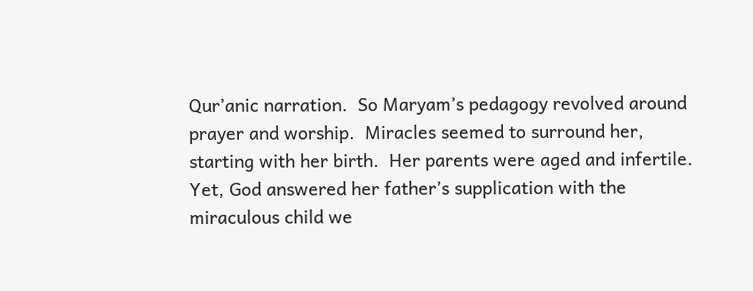Qur’anic narration.  So Maryam’s pedagogy revolved around prayer and worship.  Miracles seemed to surround her, starting with her birth.  Her parents were aged and infertile.  Yet, God answered her father’s supplication with the miraculous child we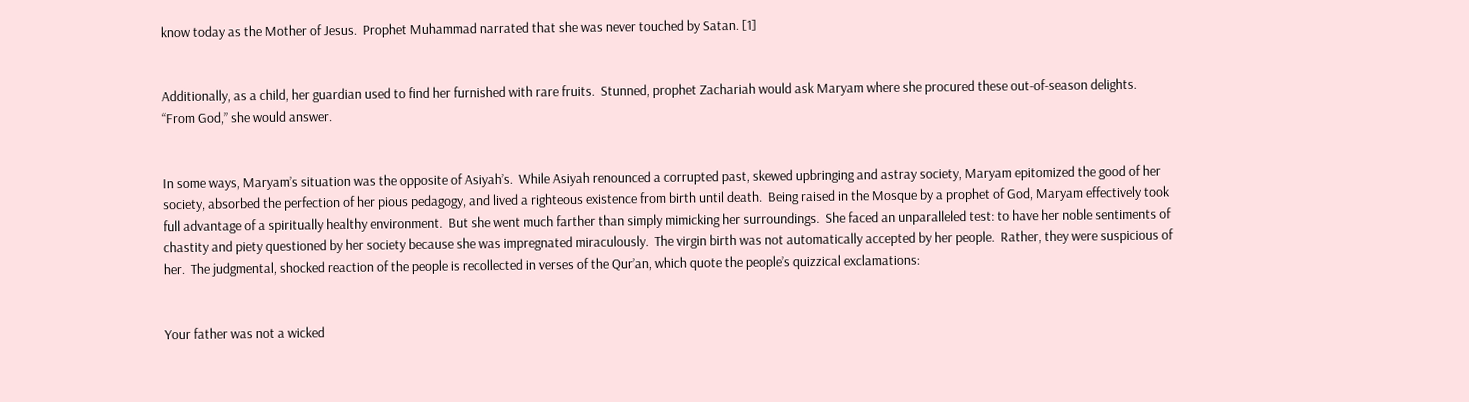know today as the Mother of Jesus.  Prophet Muhammad narrated that she was never touched by Satan. [1]


Additionally, as a child, her guardian used to find her furnished with rare fruits.  Stunned, prophet Zachariah would ask Maryam where she procured these out-of-season delights.  “From God,” she would answer.


In some ways, Maryam’s situation was the opposite of Asiyah’s.  While Asiyah renounced a corrupted past, skewed upbringing and astray society, Maryam epitomized the good of her society, absorbed the perfection of her pious pedagogy, and lived a righteous existence from birth until death.  Being raised in the Mosque by a prophet of God, Maryam effectively took full advantage of a spiritually healthy environment.  But she went much farther than simply mimicking her surroundings.  She faced an unparalleled test: to have her noble sentiments of chastity and piety questioned by her society because she was impregnated miraculously.  The virgin birth was not automatically accepted by her people.  Rather, they were suspicious of her.  The judgmental, shocked reaction of the people is recollected in verses of the Qur’an, which quote the people’s quizzical exclamations:


Your father was not a wicked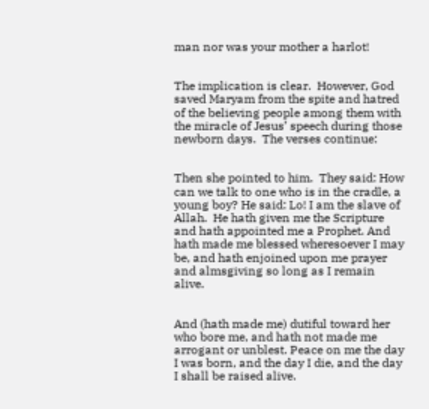man nor was your mother a harlot!


The implication is clear.  However, God saved Maryam from the spite and hatred of the believing people among them with the miracle of Jesus’ speech during those newborn days.  The verses continue:


Then she pointed to him.  They said: How can we talk to one who is in the cradle, a young boy? He said: Lo! I am the slave of Allah.  He hath given me the Scripture and hath appointed me a Prophet. And hath made me blessed wheresoever I may be, and hath enjoined upon me prayer and almsgiving so long as I remain alive.


And (hath made me) dutiful toward her who bore me, and hath not made me arrogant or unblest. Peace on me the day I was born, and the day I die, and the day I shall be raised alive.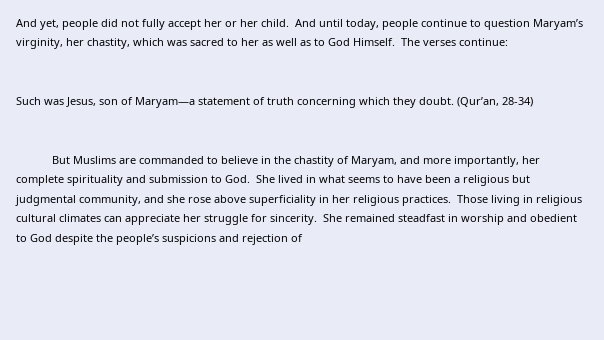And yet, people did not fully accept her or her child.  And until today, people continue to question Maryam’s virginity, her chastity, which was sacred to her as well as to God Himself.  The verses continue:


Such was Jesus, son of Maryam—a statement of truth concerning which they doubt. (Qur’an, 28-34)


            But Muslims are commanded to believe in the chastity of Maryam, and more importantly, her complete spirituality and submission to God.  She lived in what seems to have been a religious but judgmental community, and she rose above superficiality in her religious practices.  Those living in religious cultural climates can appreciate her struggle for sincerity.  She remained steadfast in worship and obedient to God despite the people’s suspicions and rejection of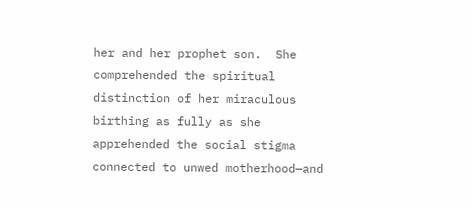her and her prophet son.  She comprehended the spiritual distinction of her miraculous birthing as fully as she apprehended the social stigma connected to unwed motherhood—and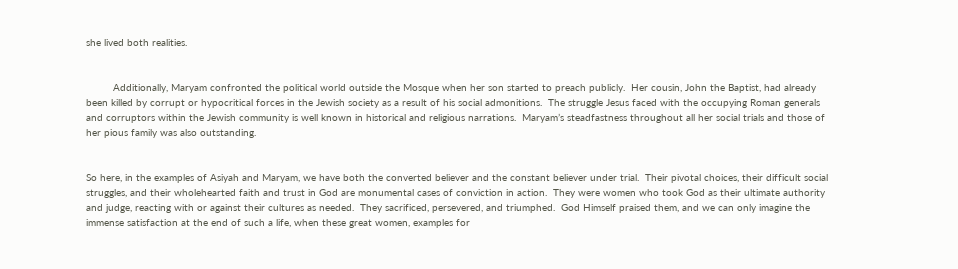she lived both realities.


         Additionally, Maryam confronted the political world outside the Mosque when her son started to preach publicly.  Her cousin, John the Baptist, had already been killed by corrupt or hypocritical forces in the Jewish society as a result of his social admonitions.  The struggle Jesus faced with the occupying Roman generals and corruptors within the Jewish community is well known in historical and religious narrations.  Maryam’s steadfastness throughout all her social trials and those of her pious family was also outstanding.


So here, in the examples of Asiyah and Maryam, we have both the converted believer and the constant believer under trial.  Their pivotal choices, their difficult social struggles, and their wholehearted faith and trust in God are monumental cases of conviction in action.  They were women who took God as their ultimate authority and judge, reacting with or against their cultures as needed.  They sacrificed, persevered, and triumphed.  God Himself praised them, and we can only imagine the immense satisfaction at the end of such a life, when these great women, examples for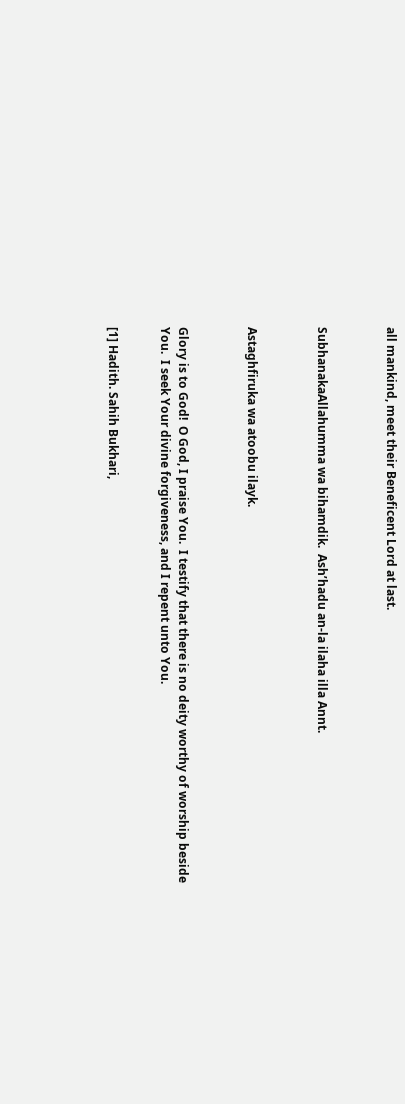all mankind, meet their Beneficent Lord at last.



SubhanakaAllahumma wa bihamdik.  Ash’hadu an-la ilaha illa Annt.



Astaghfiruka wa atoobu ilayk.



Glory is to God!  O God, I praise You.  I testify that there is no deity worthy of worship beside You.  I seek Your divine forgiveness, and I repent unto You.


[1] Hadith. Sahih Bukhari,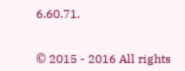6.60.71.


© 2015 - 2016 All rights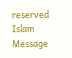reserved Islam Message